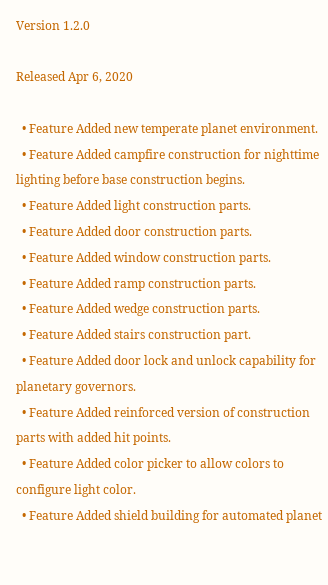Version 1.2.0

Released Apr 6, 2020

  • Feature Added new temperate planet environment.
  • Feature Added campfire construction for nighttime lighting before base construction begins.
  • Feature Added light construction parts.
  • Feature Added door construction parts.
  • Feature Added window construction parts.
  • Feature Added ramp construction parts.
  • Feature Added wedge construction parts.
  • Feature Added stairs construction part.
  • Feature Added door lock and unlock capability for planetary governors.
  • Feature Added reinforced version of construction parts with added hit points.
  • Feature Added color picker to allow colors to configure light color.
  • Feature Added shield building for automated planet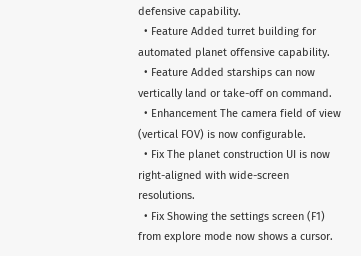defensive capability.
  • Feature Added turret building for automated planet offensive capability.
  • Feature Added starships can now vertically land or take-off on command.
  • Enhancement The camera field of view (vertical FOV) is now configurable.
  • Fix The planet construction UI is now right-aligned with wide-screen resolutions.
  • Fix Showing the settings screen (F1) from explore mode now shows a cursor.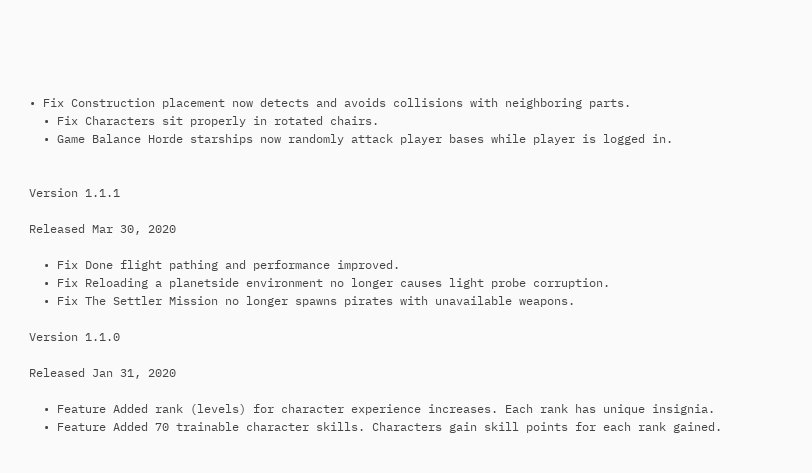• Fix Construction placement now detects and avoids collisions with neighboring parts.
  • Fix Characters sit properly in rotated chairs.
  • Game Balance Horde starships now randomly attack player bases while player is logged in.


Version 1.1.1

Released Mar 30, 2020

  • Fix Done flight pathing and performance improved.
  • Fix Reloading a planetside environment no longer causes light probe corruption.
  • Fix The Settler Mission no longer spawns pirates with unavailable weapons.

Version 1.1.0

Released Jan 31, 2020

  • Feature Added rank (levels) for character experience increases. Each rank has unique insignia.
  • Feature Added 70 trainable character skills. Characters gain skill points for each rank gained.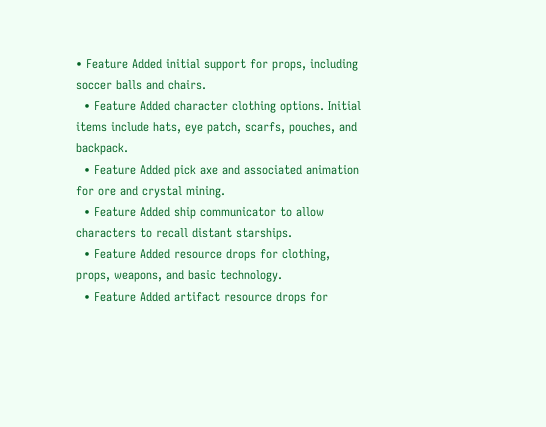• Feature Added initial support for props, including soccer balls and chairs.
  • Feature Added character clothing options. Initial items include hats, eye patch, scarfs, pouches, and backpack.
  • Feature Added pick axe and associated animation for ore and crystal mining.
  • Feature Added ship communicator to allow characters to recall distant starships.
  • Feature Added resource drops for clothing, props, weapons, and basic technology.
  • Feature Added artifact resource drops for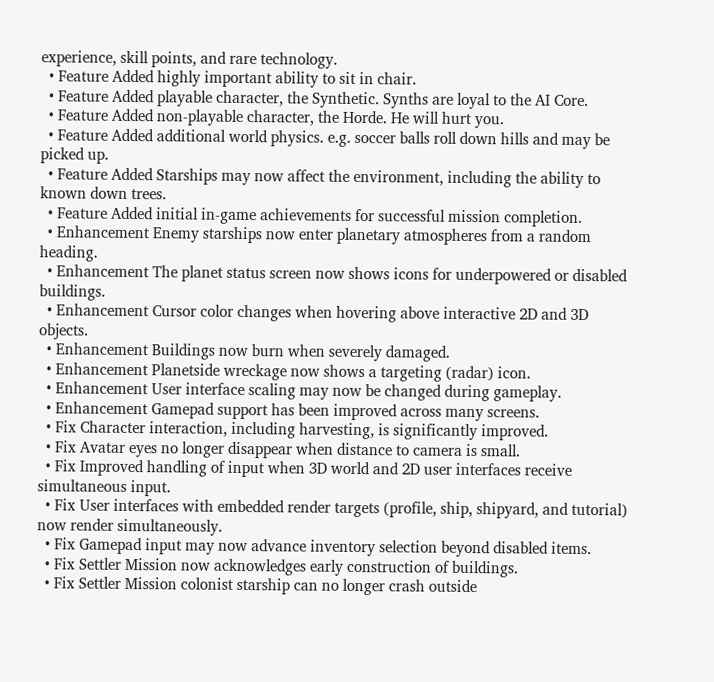experience, skill points, and rare technology.
  • Feature Added highly important ability to sit in chair.
  • Feature Added playable character, the Synthetic. Synths are loyal to the AI Core.
  • Feature Added non-playable character, the Horde. He will hurt you.
  • Feature Added additional world physics. e.g. soccer balls roll down hills and may be picked up.
  • Feature Added Starships may now affect the environment, including the ability to known down trees.
  • Feature Added initial in-game achievements for successful mission completion.
  • Enhancement Enemy starships now enter planetary atmospheres from a random heading.
  • Enhancement The planet status screen now shows icons for underpowered or disabled buildings.
  • Enhancement Cursor color changes when hovering above interactive 2D and 3D objects.
  • Enhancement Buildings now burn when severely damaged.
  • Enhancement Planetside wreckage now shows a targeting (radar) icon.
  • Enhancement User interface scaling may now be changed during gameplay.
  • Enhancement Gamepad support has been improved across many screens.
  • Fix Character interaction, including harvesting, is significantly improved.
  • Fix Avatar eyes no longer disappear when distance to camera is small.
  • Fix Improved handling of input when 3D world and 2D user interfaces receive simultaneous input.
  • Fix User interfaces with embedded render targets (profile, ship, shipyard, and tutorial) now render simultaneously.
  • Fix Gamepad input may now advance inventory selection beyond disabled items.
  • Fix Settler Mission now acknowledges early construction of buildings.
  • Fix Settler Mission colonist starship can no longer crash outside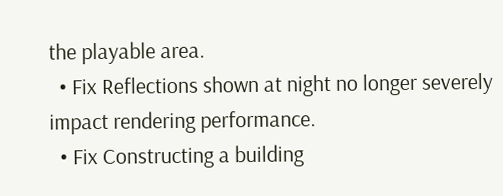the playable area.
  • Fix Reflections shown at night no longer severely impact rendering performance.
  • Fix Constructing a building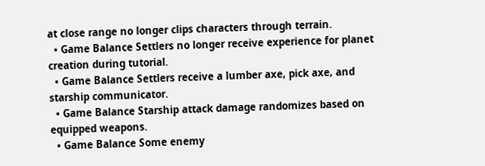at close range no longer clips characters through terrain.
  • Game Balance Settlers no longer receive experience for planet creation during tutorial.
  • Game Balance Settlers receive a lumber axe, pick axe, and starship communicator.
  • Game Balance Starship attack damage randomizes based on equipped weapons.
  • Game Balance Some enemy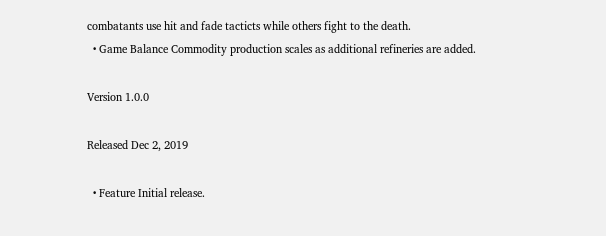combatants use hit and fade tacticts while others fight to the death.
  • Game Balance Commodity production scales as additional refineries are added.

Version 1.0.0

Released Dec 2, 2019

  • Feature Initial release.